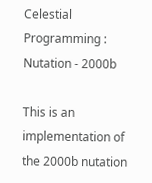Celestial Programming : Nutation - 2000b

This is an implementation of the 2000b nutation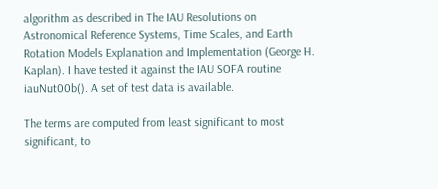algorithm as described in The IAU Resolutions on Astronomical Reference Systems, Time Scales, and Earth Rotation Models Explanation and Implementation (George H. Kaplan). I have tested it against the IAU SOFA routine iauNut00b(). A set of test data is available.

The terms are computed from least significant to most significant, to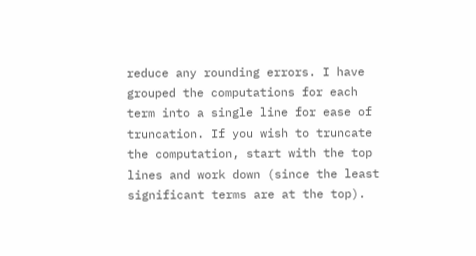reduce any rounding errors. I have grouped the computations for each term into a single line for ease of truncation. If you wish to truncate the computation, start with the top lines and work down (since the least significant terms are at the top).